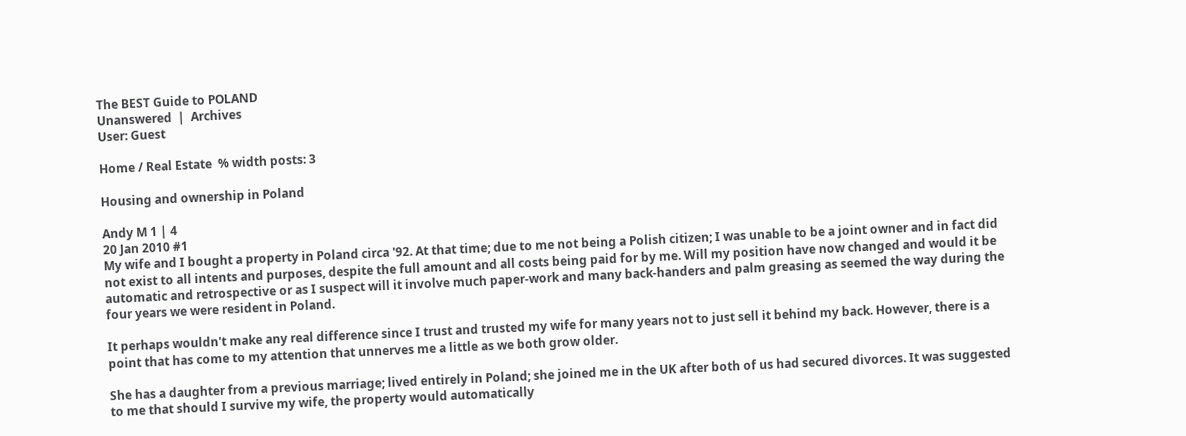The BEST Guide to POLAND
Unanswered  |  Archives
User: Guest

Home / Real Estate  % width posts: 3

Housing and ownership in Poland

Andy M 1 | 4
20 Jan 2010 #1
My wife and I bought a property in Poland circa '92. At that time; due to me not being a Polish citizen; I was unable to be a joint owner and in fact did not exist to all intents and purposes, despite the full amount and all costs being paid for by me. Will my position have now changed and would it be automatic and retrospective or as I suspect will it involve much paper-work and many back-handers and palm greasing as seemed the way during the four years we were resident in Poland.

It perhaps wouldn't make any real difference since I trust and trusted my wife for many years not to just sell it behind my back. However, there is a point that has come to my attention that unnerves me a little as we both grow older.

She has a daughter from a previous marriage; lived entirely in Poland; she joined me in the UK after both of us had secured divorces. It was suggested to me that should I survive my wife, the property would automatically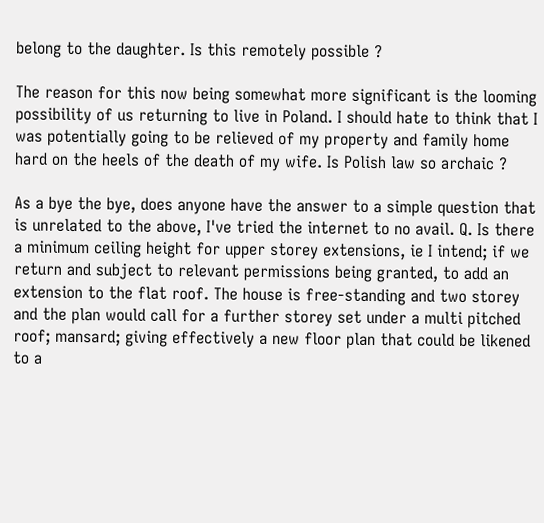belong to the daughter. Is this remotely possible ?

The reason for this now being somewhat more significant is the looming possibility of us returning to live in Poland. I should hate to think that I was potentially going to be relieved of my property and family home hard on the heels of the death of my wife. Is Polish law so archaic ?

As a bye the bye, does anyone have the answer to a simple question that is unrelated to the above, I've tried the internet to no avail. Q. Is there a minimum ceiling height for upper storey extensions, ie I intend; if we return and subject to relevant permissions being granted, to add an extension to the flat roof. The house is free-standing and two storey and the plan would call for a further storey set under a multi pitched roof; mansard; giving effectively a new floor plan that could be likened to a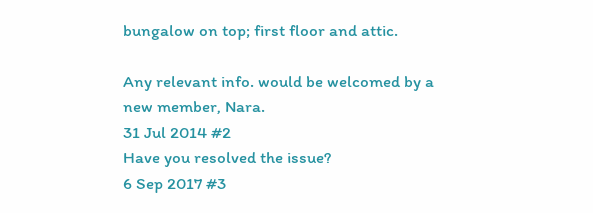bungalow on top; first floor and attic.

Any relevant info. would be welcomed by a new member, Nara.
31 Jul 2014 #2
Have you resolved the issue?
6 Sep 2017 #3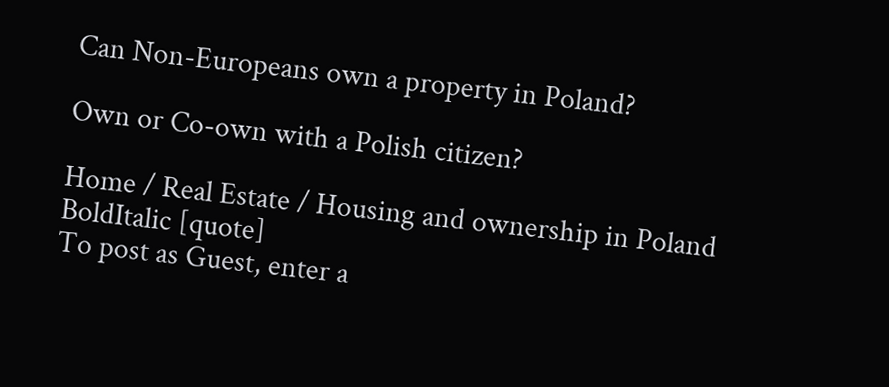Can Non-Europeans own a property in Poland?

Own or Co-own with a Polish citizen?

Home / Real Estate / Housing and ownership in Poland
BoldItalic [quote]
To post as Guest, enter a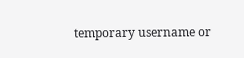temporary username or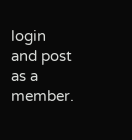login and post as a member.